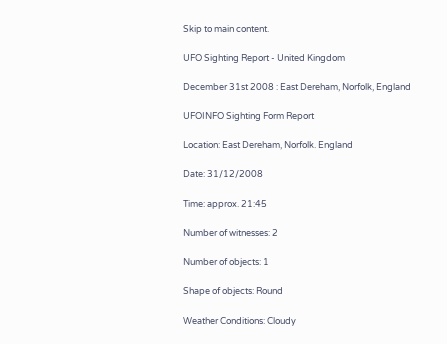Skip to main content.

UFO Sighting Report - United Kingdom

December 31st 2008 : East Dereham, Norfolk, England

UFOINFO Sighting Form Report

Location: East Dereham, Norfolk. England

Date: 31/12/2008

Time: approx. 21:45

Number of witnesses: 2

Number of objects: 1

Shape of objects: Round

Weather Conditions: Cloudy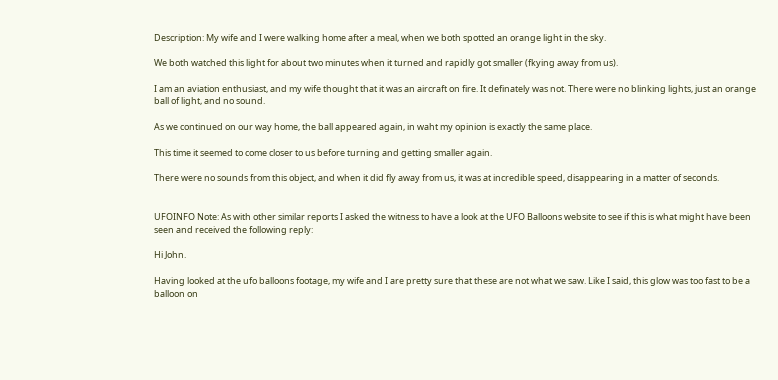Description: My wife and I were walking home after a meal, when we both spotted an orange light in the sky.

We both watched this light for about two minutes when it turned and rapidly got smaller (fkying away from us).

I am an aviation enthusiast, and my wife thought that it was an aircraft on fire. It definately was not. There were no blinking lights, just an orange ball of light, and no sound.

As we continued on our way home, the ball appeared again, in waht my opinion is exactly the same place.

This time it seemed to come closer to us before turning and getting smaller again.

There were no sounds from this object, and when it did fly away from us, it was at incredible speed, disappearing in a matter of seconds.


UFOINFO Note: As with other similar reports I asked the witness to have a look at the UFO Balloons website to see if this is what might have been seen and received the following reply:

Hi John.

Having looked at the ufo balloons footage, my wife and I are pretty sure that these are not what we saw. Like I said, this glow was too fast to be a balloon on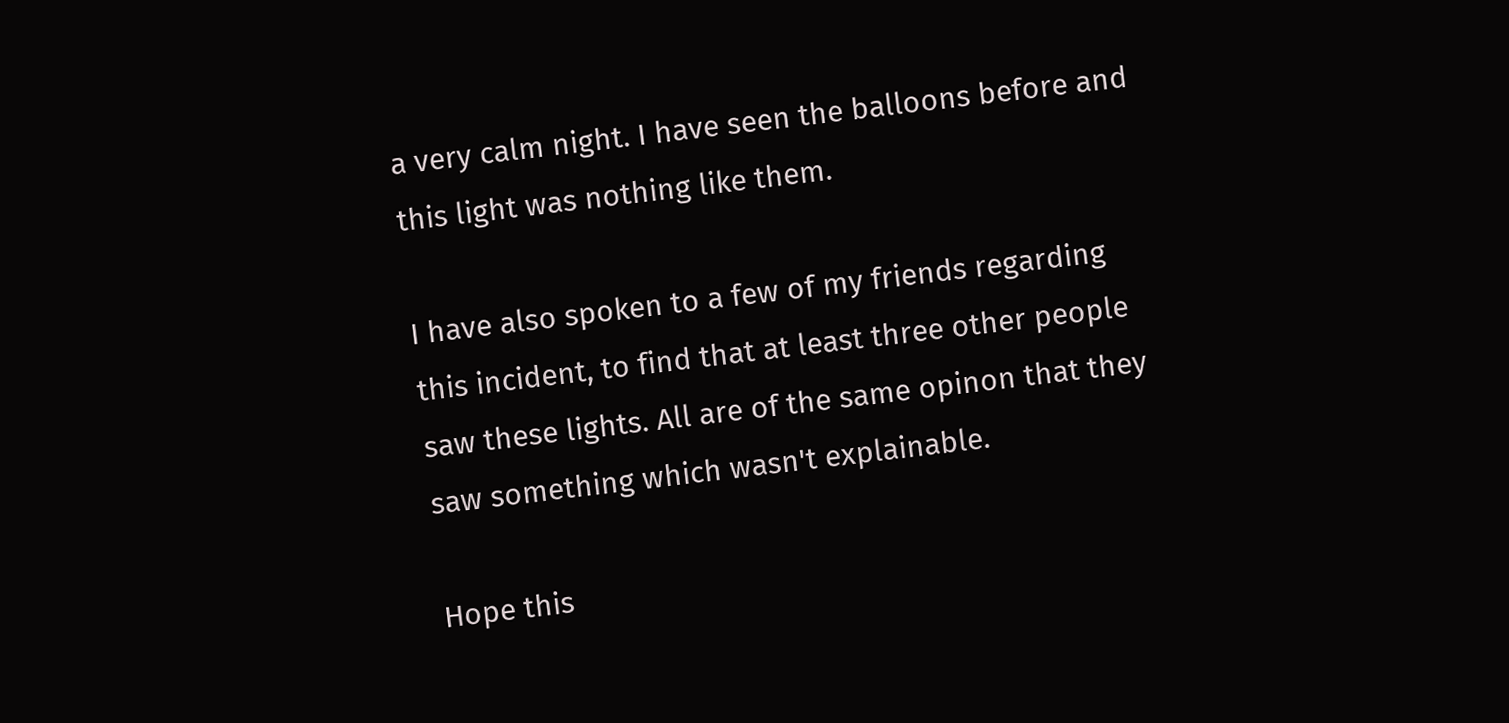a very calm night. I have seen the balloons before and this light was nothing like them.

I have also spoken to a few of my friends regarding this incident, to find that at least three other people saw these lights. All are of the same opinon that they saw something which wasn't explainable.

Hope this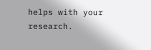helps with your research.